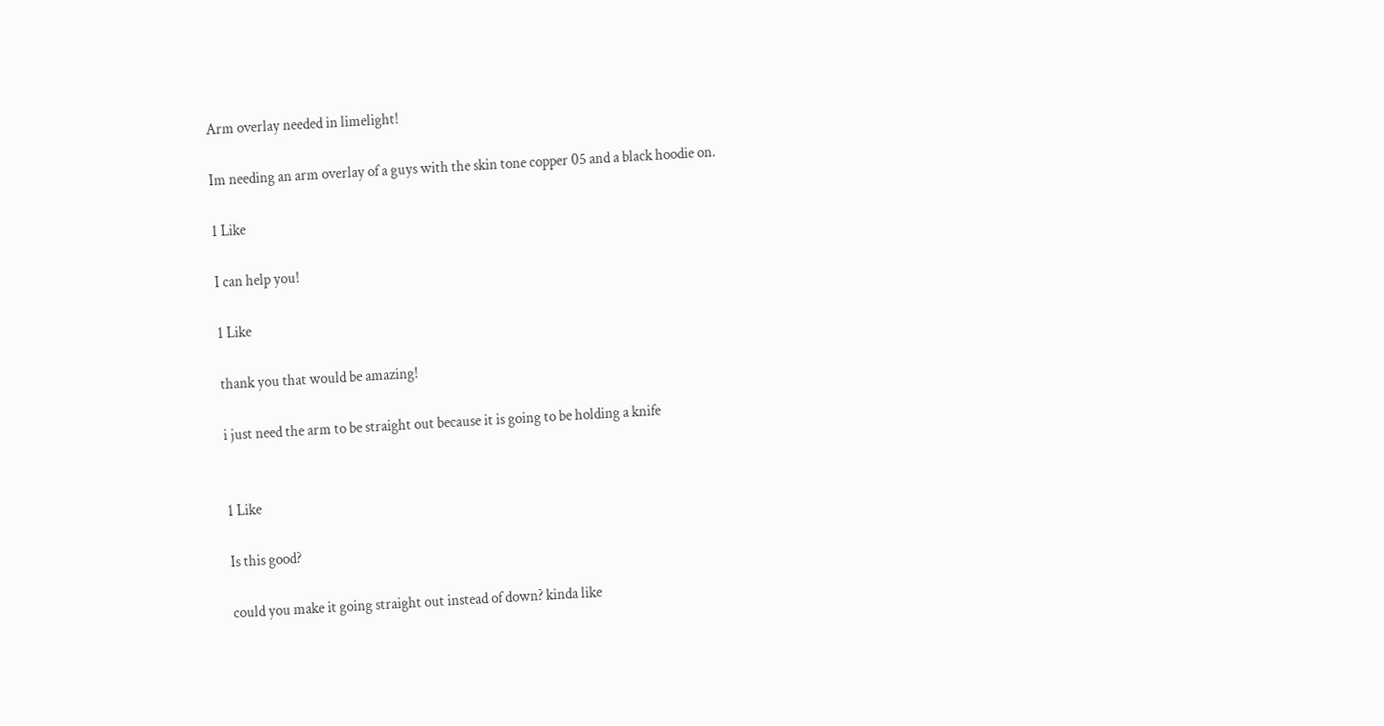Arm overlay needed in limelight!

Im needing an arm overlay of a guys with the skin tone copper 05 and a black hoodie on.

1 Like

I can help you!

1 Like

thank you that would be amazing!

i just need the arm to be straight out because it is going to be holding a knife


1 Like

Is this good?

could you make it going straight out instead of down? kinda like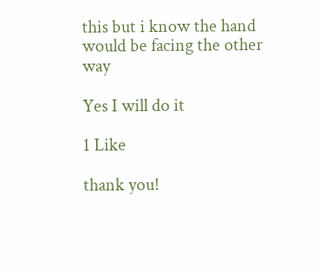this but i know the hand would be facing the other way

Yes I will do it

1 Like

thank you!